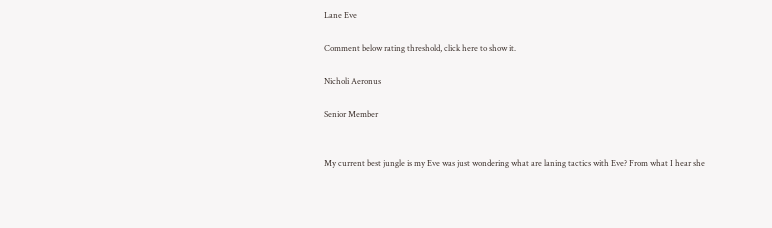Lane Eve

Comment below rating threshold, click here to show it.

Nicholi Aeronus

Senior Member


My current best jungle is my Eve was just wondering what are laning tactics with Eve? From what I hear she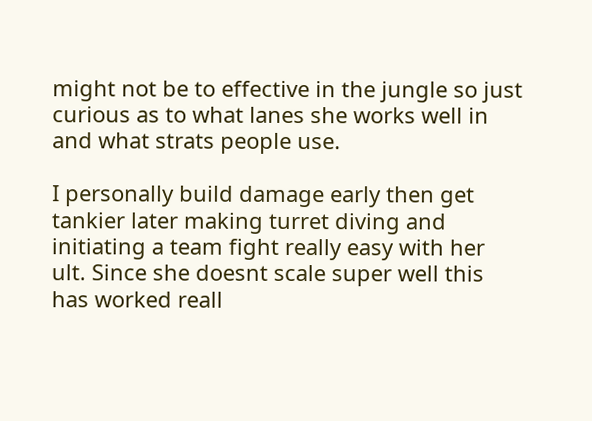might not be to effective in the jungle so just curious as to what lanes she works well in and what strats people use.

I personally build damage early then get tankier later making turret diving and initiating a team fight really easy with her ult. Since she doesnt scale super well this has worked reall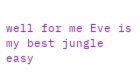well for me Eve is my best jungle easy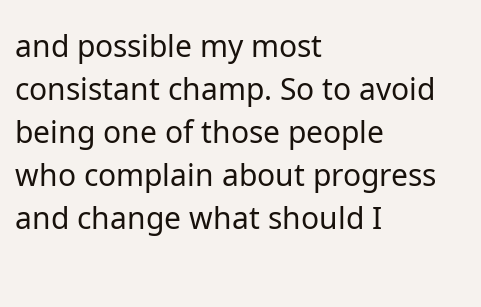and possible my most consistant champ. So to avoid being one of those people who complain about progress and change what should I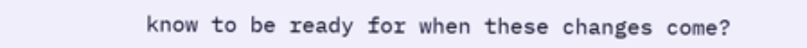know to be ready for when these changes come?